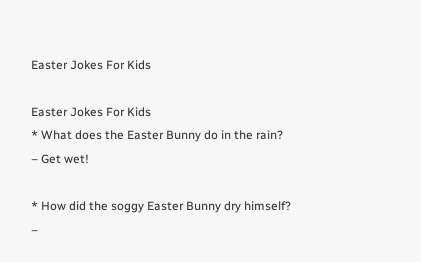Easter Jokes For Kids

Easter Jokes For Kids
* What does the Easter Bunny do in the rain?
– Get wet!

* How did the soggy Easter Bunny dry himself?
–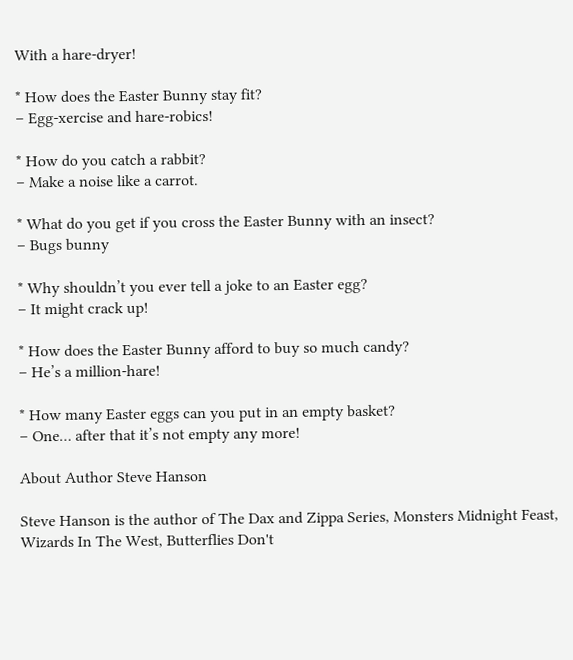With a hare-dryer!

* How does the Easter Bunny stay fit?
– Egg-xercise and hare-robics!

* How do you catch a rabbit?
– Make a noise like a carrot.

* What do you get if you cross the Easter Bunny with an insect?
– Bugs bunny

* Why shouldn’t you ever tell a joke to an Easter egg?
– It might crack up!

* How does the Easter Bunny afford to buy so much candy?
– He’s a million-hare!

* How many Easter eggs can you put in an empty basket?
– One… after that it’s not empty any more!

About Author Steve Hanson

Steve Hanson is the author of The Dax and Zippa Series, Monsters Midnight Feast, Wizards In The West, Butterflies Don't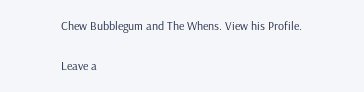Chew Bubblegum and The Whens. View his Profile.

Leave a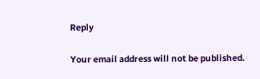Reply

Your email address will not be published.